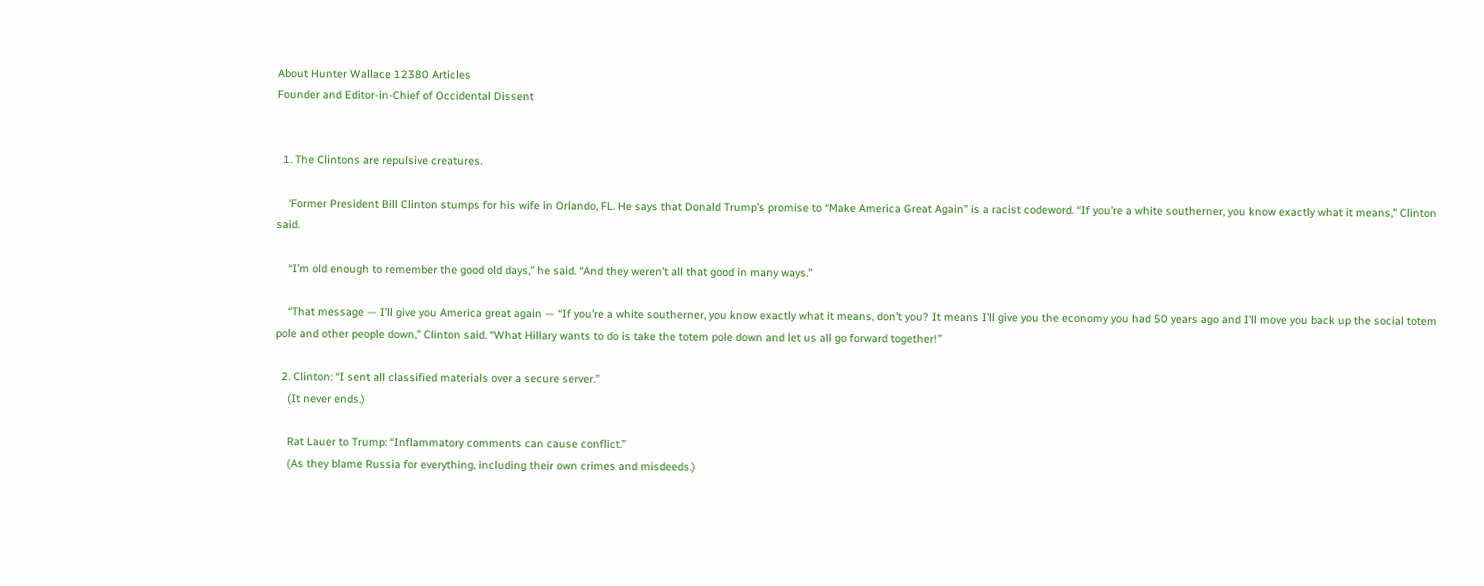About Hunter Wallace 12380 Articles
Founder and Editor-in-Chief of Occidental Dissent


  1. The Clintons are repulsive creatures.

    ‘Former President Bill Clinton stumps for his wife in Orlando, FL. He says that Donald Trump’s promise to “Make America Great Again” is a racist codeword. “If you’re a white southerner, you know exactly what it means,” Clinton said.

    “I’m old enough to remember the good old days,” he said. “And they weren’t all that good in many ways.”

    “That message — I’ll give you America great again — “If you’re a white southerner, you know exactly what it means, don’t you? It means I’ll give you the economy you had 50 years ago and I’ll move you back up the social totem pole and other people down,” Clinton said. “What Hillary wants to do is take the totem pole down and let us all go forward together!”

  2. Clinton: “I sent all classified materials over a secure server.”
    (It never ends.)

    Rat Lauer to Trump: “Inflammatory comments can cause conflict.”
    (As they blame Russia for everything, including their own crimes and misdeeds.)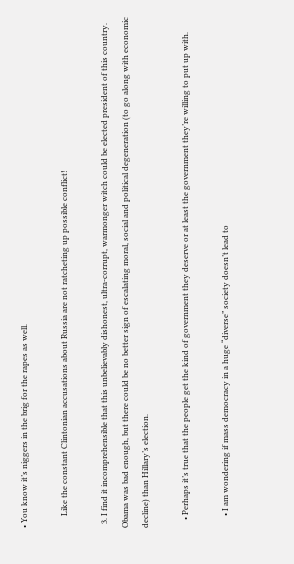• You know it’s niggers in the brig for the rapes as well.

      Like the constant Clintonian accusations about Russia are not ratcheting up possible conflict!

  3. I find it incomprehensible that this unbelievably dishonest, ultra-corrupt, warmonger witch could be elected president of this country. Obama was bad enough, but there could be no better sign of escalating moral, social and political degeneration (to go along with economic decline) than Hillary’s election.

    • Perhaps it’s true that the people get the kind of government they deserve or at least the government they’re willing to put up with.

      • I am wondering if mass democracy in a huge “diverse” society doesn’t lead to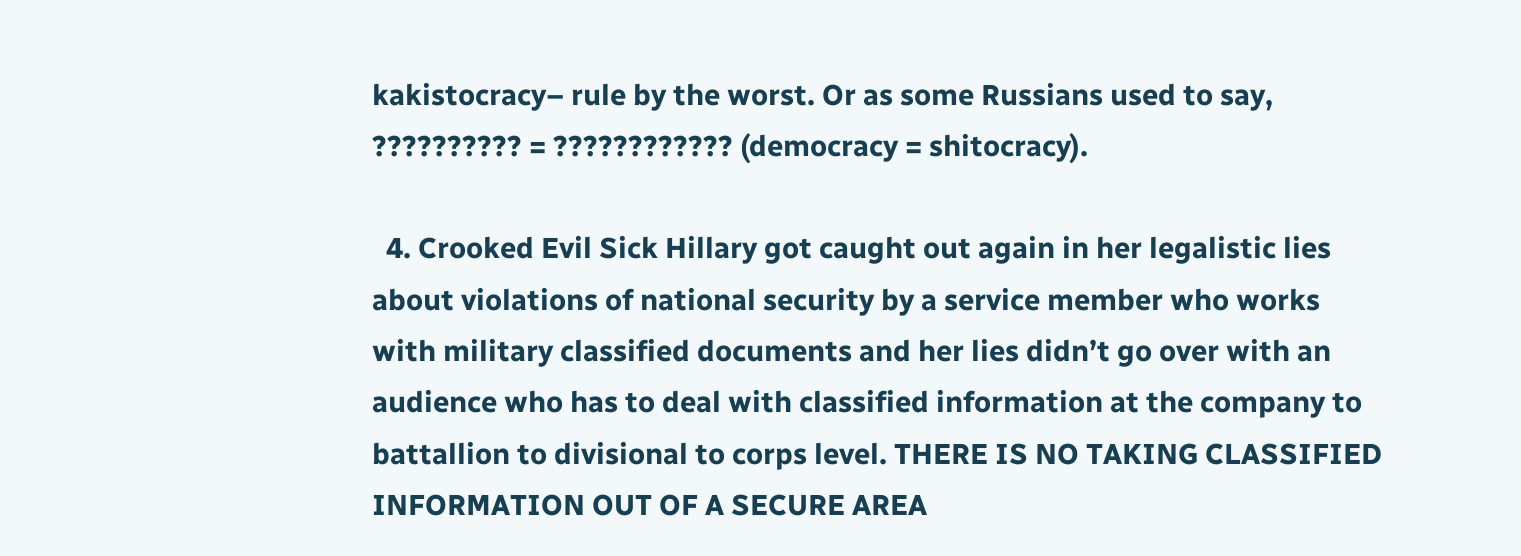kakistocracy– rule by the worst. Or as some Russians used to say, ?????????? = ???????????? (democracy = shitocracy).

  4. Crooked Evil Sick Hillary got caught out again in her legalistic lies about violations of national security by a service member who works with military classified documents and her lies didn’t go over with an audience who has to deal with classified information at the company to battallion to divisional to corps level. THERE IS NO TAKING CLASSIFIED INFORMATION OUT OF A SECURE AREA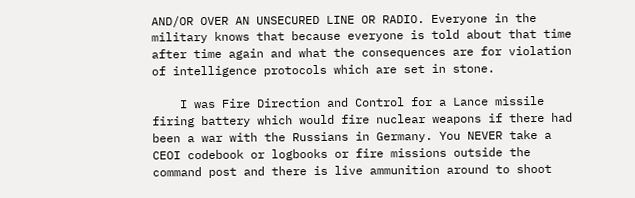AND/OR OVER AN UNSECURED LINE OR RADIO. Everyone in the military knows that because everyone is told about that time after time again and what the consequences are for violation of intelligence protocols which are set in stone.

    I was Fire Direction and Control for a Lance missile firing battery which would fire nuclear weapons if there had been a war with the Russians in Germany. You NEVER take a CEOI codebook or logbooks or fire missions outside the command post and there is live ammunition around to shoot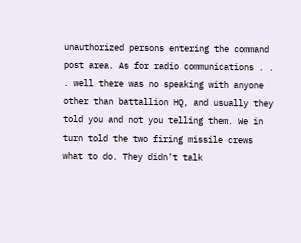unauthorized persons entering the command post area. As for radio communications . . . well there was no speaking with anyone other than battallion HQ, and usually they told you and not you telling them. We in turn told the two firing missile crews what to do. They didn’t talk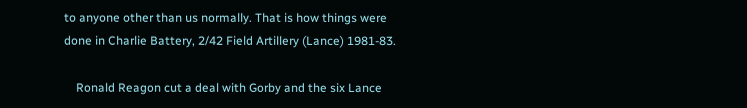to anyone other than us normally. That is how things were done in Charlie Battery, 2/42 Field Artillery (Lance) 1981-83.

    Ronald Reagon cut a deal with Gorby and the six Lance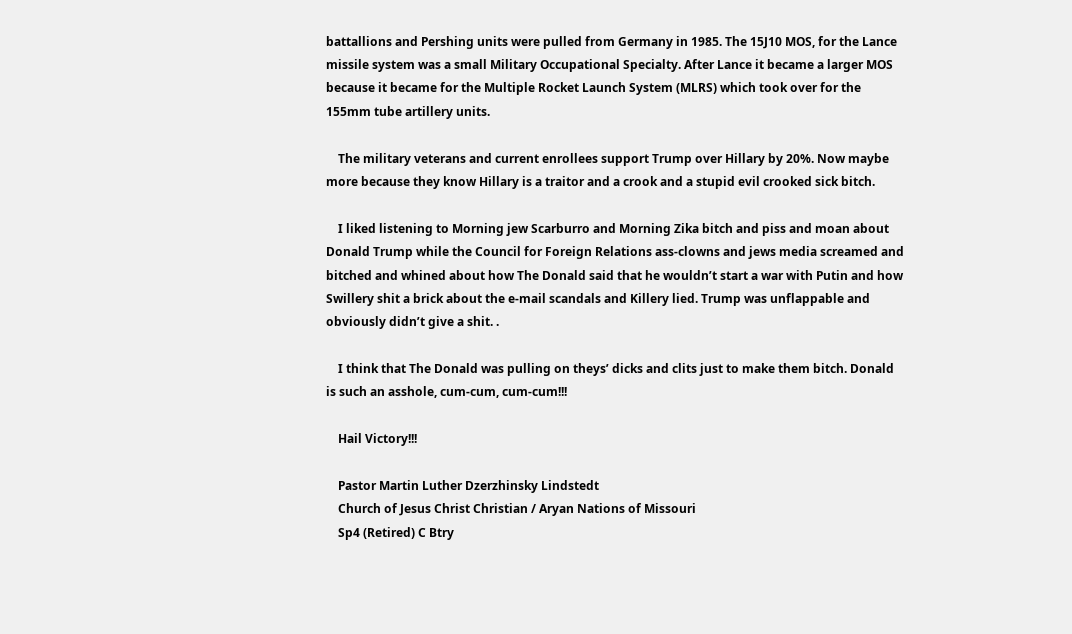battallions and Pershing units were pulled from Germany in 1985. The 15J10 MOS, for the Lance missile system was a small Military Occupational Specialty. After Lance it became a larger MOS because it became for the Multiple Rocket Launch System (MLRS) which took over for the 155mm tube artillery units.

    The military veterans and current enrollees support Trump over Hillary by 20%. Now maybe more because they know Hillary is a traitor and a crook and a stupid evil crooked sick bitch.

    I liked listening to Morning jew Scarburro and Morning Zika bitch and piss and moan about Donald Trump while the Council for Foreign Relations ass-clowns and jews media screamed and bitched and whined about how The Donald said that he wouldn’t start a war with Putin and how Swillery shit a brick about the e-mail scandals and Killery lied. Trump was unflappable and obviously didn’t give a shit. .

    I think that The Donald was pulling on theys’ dicks and clits just to make them bitch. Donald is such an asshole, cum-cum, cum-cum!!!

    Hail Victory!!!

    Pastor Martin Luther Dzerzhinsky Lindstedt
    Church of Jesus Christ Christian / Aryan Nations of Missouri
    Sp4 (Retired) C Btry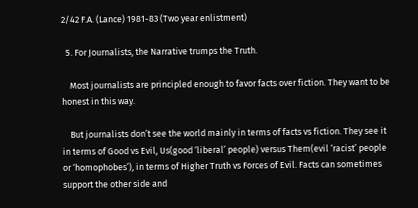2/42 F.A. (Lance) 1981-83 (Two year enlistment)

  5. For Journalists, the Narrative trumps the Truth.

    Most journalists are principled enough to favor facts over fiction. They want to be honest in this way.

    But journalists don’t see the world mainly in terms of facts vs fiction. They see it in terms of Good vs Evil, Us(good ‘liberal’ people) versus Them(evil ‘racist’ people or ‘homophobes’), in terms of Higher Truth vs Forces of Evil. Facts can sometimes support the other side and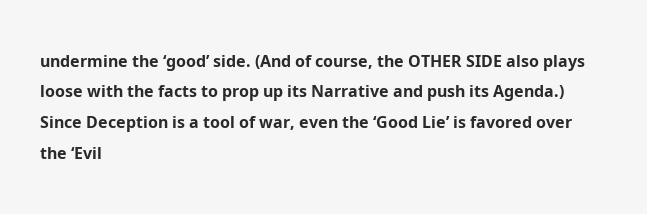undermine the ‘good’ side. (And of course, the OTHER SIDE also plays loose with the facts to prop up its Narrative and push its Agenda.) Since Deception is a tool of war, even the ‘Good Lie’ is favored over the ‘Evil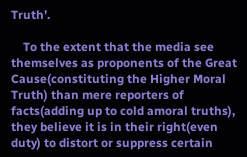Truth’.

    To the extent that the media see themselves as proponents of the Great Cause(constituting the Higher Moral Truth) than mere reporters of facts(adding up to cold amoral truths), they believe it is in their right(even duty) to distort or suppress certain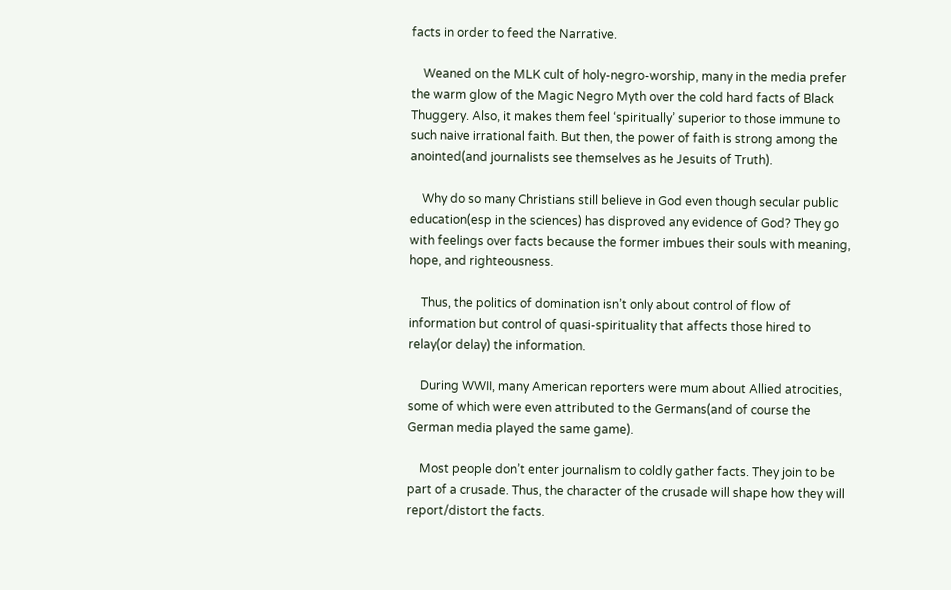facts in order to feed the Narrative.

    Weaned on the MLK cult of holy-negro-worship, many in the media prefer the warm glow of the Magic Negro Myth over the cold hard facts of Black Thuggery. Also, it makes them feel ‘spiritually’ superior to those immune to such naive irrational faith. But then, the power of faith is strong among the anointed(and journalists see themselves as he Jesuits of Truth).

    Why do so many Christians still believe in God even though secular public education(esp in the sciences) has disproved any evidence of God? They go with feelings over facts because the former imbues their souls with meaning, hope, and righteousness.

    Thus, the politics of domination isn’t only about control of flow of information but control of quasi-spirituality that affects those hired to relay(or delay) the information.

    During WWII, many American reporters were mum about Allied atrocities, some of which were even attributed to the Germans(and of course the German media played the same game).

    Most people don’t enter journalism to coldly gather facts. They join to be part of a crusade. Thus, the character of the crusade will shape how they will report/distort the facts.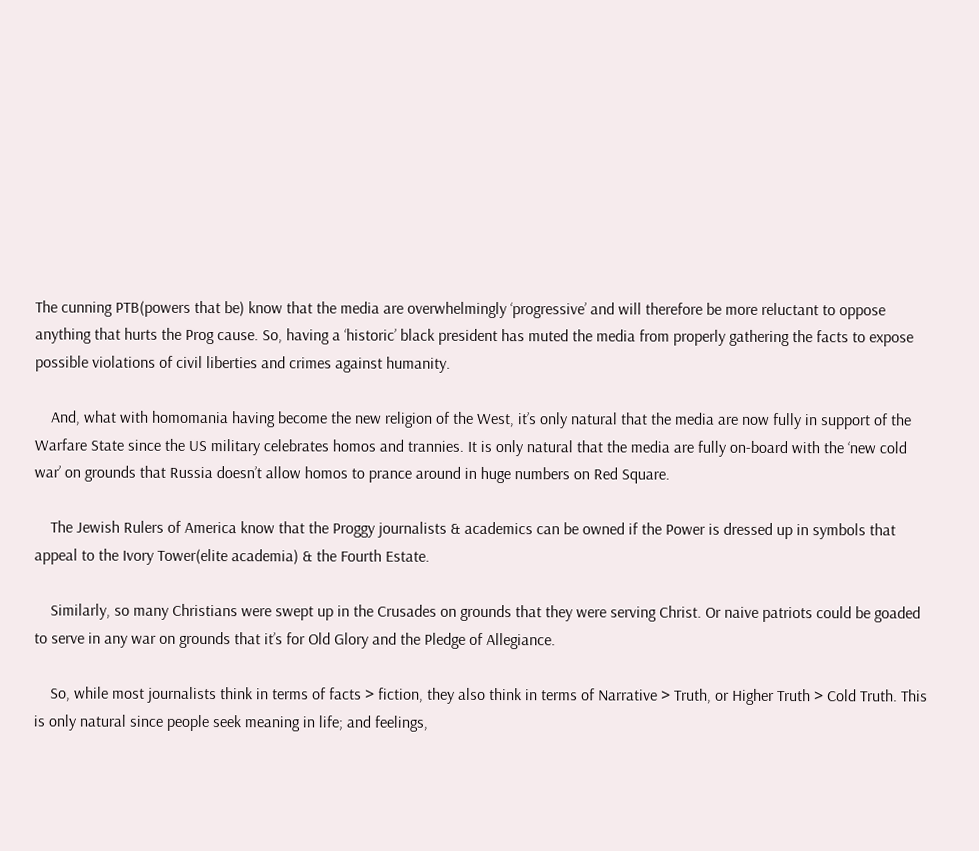The cunning PTB(powers that be) know that the media are overwhelmingly ‘progressive’ and will therefore be more reluctant to oppose anything that hurts the Prog cause. So, having a ‘historic’ black president has muted the media from properly gathering the facts to expose possible violations of civil liberties and crimes against humanity.

    And, what with homomania having become the new religion of the West, it’s only natural that the media are now fully in support of the Warfare State since the US military celebrates homos and trannies. It is only natural that the media are fully on-board with the ‘new cold war’ on grounds that Russia doesn’t allow homos to prance around in huge numbers on Red Square.

    The Jewish Rulers of America know that the Proggy journalists & academics can be owned if the Power is dressed up in symbols that appeal to the Ivory Tower(elite academia) & the Fourth Estate.

    Similarly, so many Christians were swept up in the Crusades on grounds that they were serving Christ. Or naive patriots could be goaded to serve in any war on grounds that it’s for Old Glory and the Pledge of Allegiance.

    So, while most journalists think in terms of facts > fiction, they also think in terms of Narrative > Truth, or Higher Truth > Cold Truth. This is only natural since people seek meaning in life; and feelings,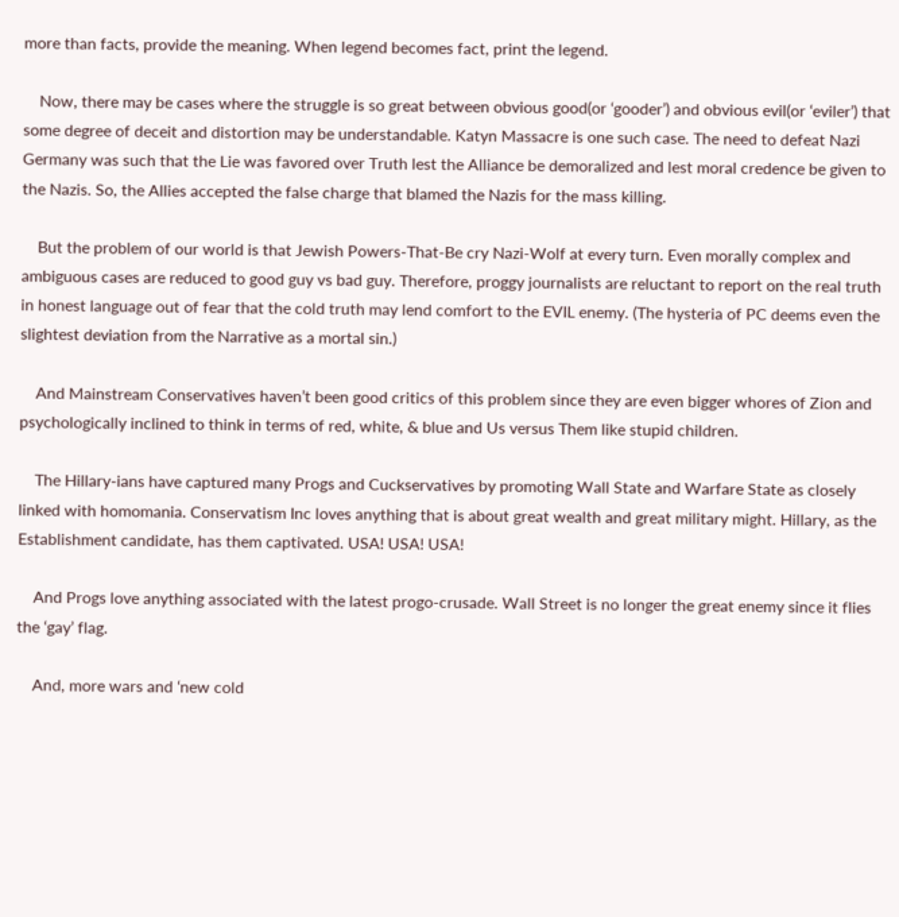more than facts, provide the meaning. When legend becomes fact, print the legend.

    Now, there may be cases where the struggle is so great between obvious good(or ‘gooder’) and obvious evil(or ‘eviler’) that some degree of deceit and distortion may be understandable. Katyn Massacre is one such case. The need to defeat Nazi Germany was such that the Lie was favored over Truth lest the Alliance be demoralized and lest moral credence be given to the Nazis. So, the Allies accepted the false charge that blamed the Nazis for the mass killing.

    But the problem of our world is that Jewish Powers-That-Be cry Nazi-Wolf at every turn. Even morally complex and ambiguous cases are reduced to good guy vs bad guy. Therefore, proggy journalists are reluctant to report on the real truth in honest language out of fear that the cold truth may lend comfort to the EVIL enemy. (The hysteria of PC deems even the slightest deviation from the Narrative as a mortal sin.)

    And Mainstream Conservatives haven’t been good critics of this problem since they are even bigger whores of Zion and psychologically inclined to think in terms of red, white, & blue and Us versus Them like stupid children.

    The Hillary-ians have captured many Progs and Cuckservatives by promoting Wall State and Warfare State as closely linked with homomania. Conservatism Inc loves anything that is about great wealth and great military might. Hillary, as the Establishment candidate, has them captivated. USA! USA! USA!

    And Progs love anything associated with the latest progo-crusade. Wall Street is no longer the great enemy since it flies the ‘gay’ flag.

    And, more wars and ‘new cold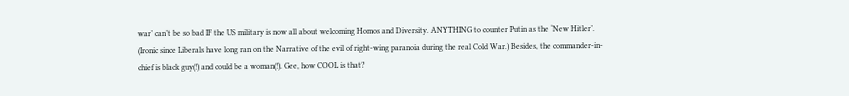war’ can’t be so bad IF the US military is now all about welcoming Homos and Diversity. ANYTHING to counter Putin as the ‘New Hitler’. (Ironic since Liberals have long ran on the Narrative of the evil of right-wing paranoia during the real Cold War.) Besides, the commander-in-chief is black guy(!) and could be a woman(!). Gee, how COOL is that?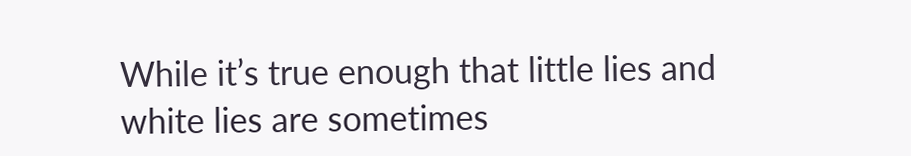While it’s true enough that little lies and white lies are sometimes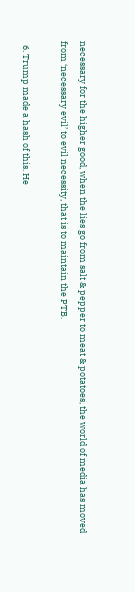necessary for the higher good, when the lies go from salt & pepper to meat & potatoes, the world of media has moved from ‘necessary evil’ to evil necessity, that is to maintain the PTB.

  6. Trump made a hash of this. He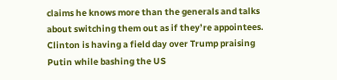claims he knows more than the generals and talks about switching them out as if they’re appointees. Clinton is having a field day over Trump praising Putin while bashing the US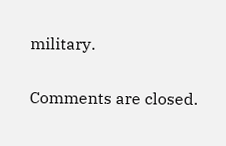military.

Comments are closed.